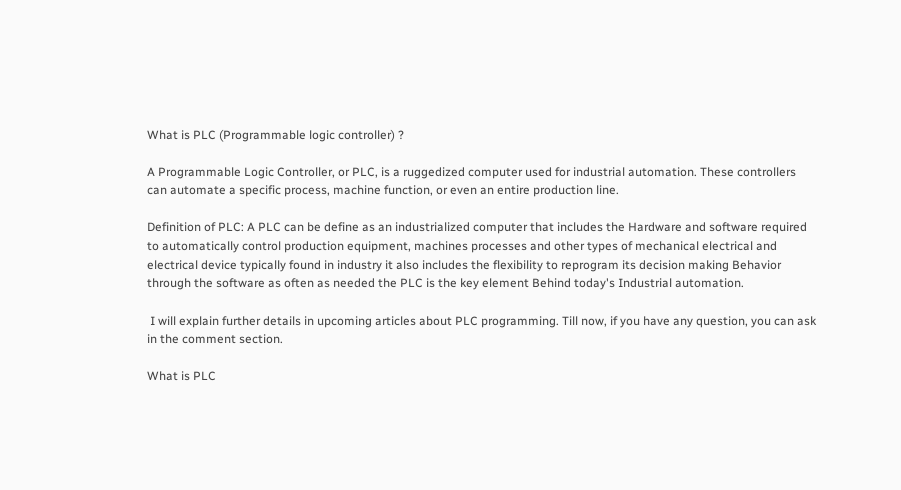What is PLC (Programmable logic controller) ?

A Programmable Logic Controller, or PLC, is a ruggedized computer used for industrial automation. These controllers can automate a specific process, machine function, or even an entire production line.

Definition of PLC: A PLC can be define as an industrialized computer that includes the Hardware and software required to automatically control production equipment, machines processes and other types of mechanical electrical and electrical device typically found in industry it also includes the flexibility to reprogram its decision making Behavior through the software as often as needed the PLC is the key element Behind today's Industrial automation.

 I will explain further details in upcoming articles about PLC programming. Till now, if you have any question, you can ask in the comment section.

What is PLC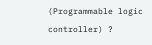(Programmable logic controller) ?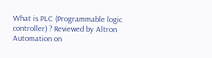What is PLC (Programmable logic controller) ? Reviewed by Altron Automation on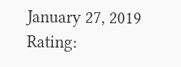January 27, 2019 Rating: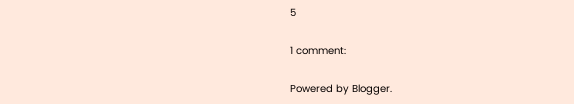5

1 comment:

Powered by Blogger.